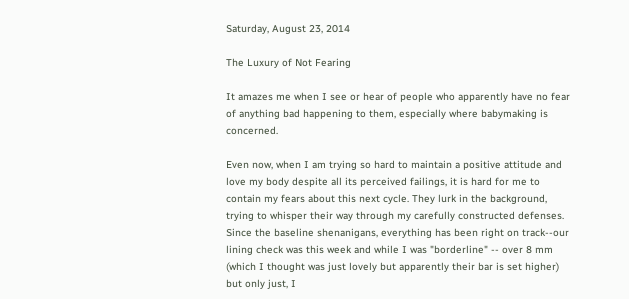Saturday, August 23, 2014

The Luxury of Not Fearing

It amazes me when I see or hear of people who apparently have no fear of anything bad happening to them, especially where babymaking is concerned.

Even now, when I am trying so hard to maintain a positive attitude and love my body despite all its perceived failings, it is hard for me to contain my fears about this next cycle. They lurk in the background, trying to whisper their way through my carefully constructed defenses. Since the baseline shenanigans, everything has been right on track--our lining check was this week and while I was "borderline" -- over 8 mm (which I thought was just lovely but apparently their bar is set higher) but only just, I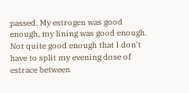passed. My estrogen was good enough, my lining was good enough. Not quite good enough that I don't have to split my evening dose of estrace between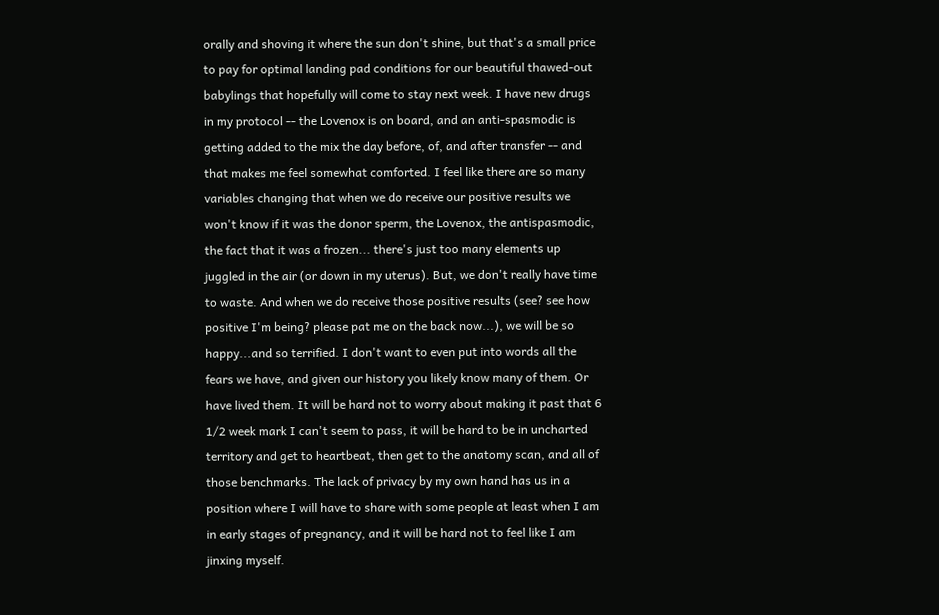orally and shoving it where the sun don't shine, but that's a small price to pay for optimal landing pad conditions for our beautiful thawed-out babylings that hopefully will come to stay next week. I have new drugs in my protocol -- the Lovenox is on board, and an anti-spasmodic is getting added to the mix the day before, of, and after transfer -- and that makes me feel somewhat comforted. I feel like there are so many variables changing that when we do receive our positive results we won't know if it was the donor sperm, the Lovenox, the antispasmodic, the fact that it was a frozen... there's just too many elements up juggled in the air (or down in my uterus). But, we don't really have time to waste. And when we do receive those positive results (see? see how positive I'm being? please pat me on the back now...), we will be so happy...and so terrified. I don't want to even put into words all the fears we have, and given our history you likely know many of them. Or have lived them. It will be hard not to worry about making it past that 6 1/2 week mark I can't seem to pass, it will be hard to be in uncharted territory and get to heartbeat, then get to the anatomy scan, and all of those benchmarks. The lack of privacy by my own hand has us in a position where I will have to share with some people at least when I am in early stages of pregnancy, and it will be hard not to feel like I am jinxing myself.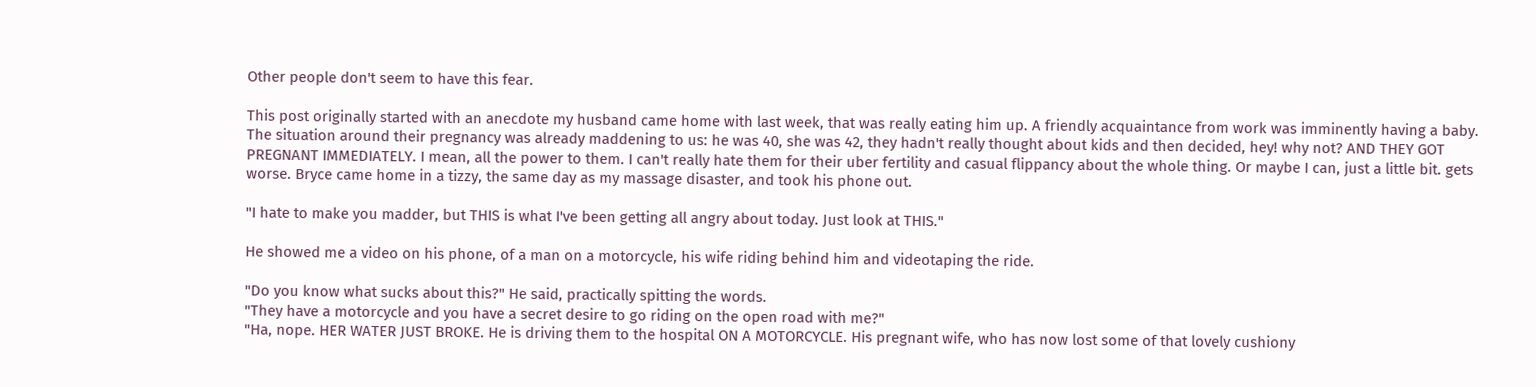Other people don't seem to have this fear.

This post originally started with an anecdote my husband came home with last week, that was really eating him up. A friendly acquaintance from work was imminently having a baby. The situation around their pregnancy was already maddening to us: he was 40, she was 42, they hadn't really thought about kids and then decided, hey! why not? AND THEY GOT PREGNANT IMMEDIATELY. I mean, all the power to them. I can't really hate them for their uber fertility and casual flippancy about the whole thing. Or maybe I can, just a little bit. gets worse. Bryce came home in a tizzy, the same day as my massage disaster, and took his phone out.

"I hate to make you madder, but THIS is what I've been getting all angry about today. Just look at THIS."

He showed me a video on his phone, of a man on a motorcycle, his wife riding behind him and videotaping the ride.

"Do you know what sucks about this?" He said, practically spitting the words.
"They have a motorcycle and you have a secret desire to go riding on the open road with me?"
"Ha, nope. HER WATER JUST BROKE. He is driving them to the hospital ON A MOTORCYCLE. His pregnant wife, who has now lost some of that lovely cushiony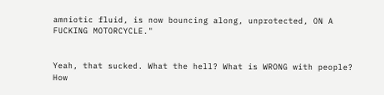amniotic fluid, is now bouncing along, unprotected, ON A FUCKING MOTORCYCLE."


Yeah, that sucked. What the hell? What is WRONG with people? How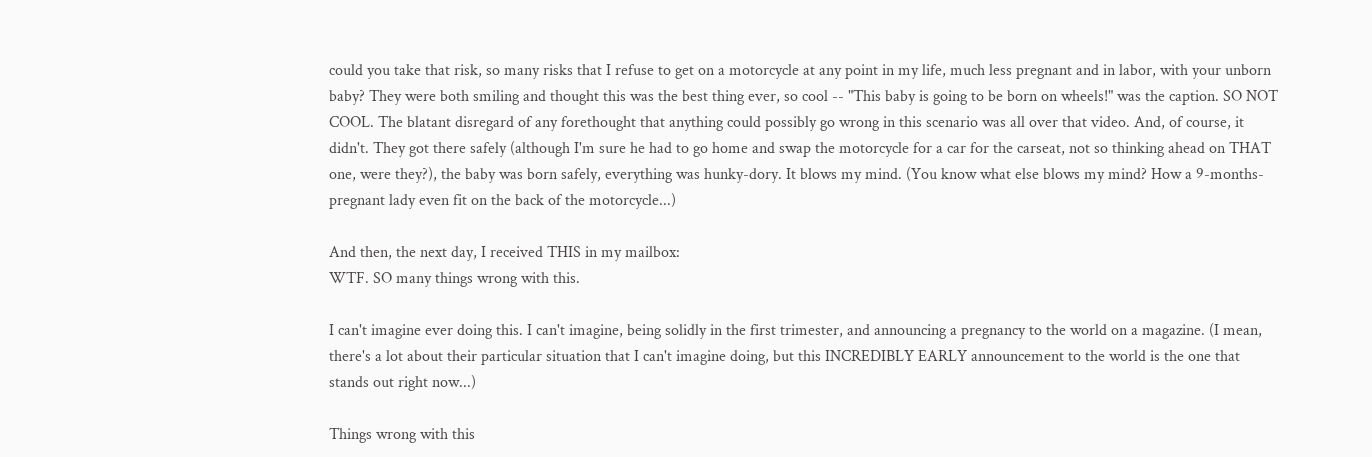could you take that risk, so many risks that I refuse to get on a motorcycle at any point in my life, much less pregnant and in labor, with your unborn baby? They were both smiling and thought this was the best thing ever, so cool -- "This baby is going to be born on wheels!" was the caption. SO NOT COOL. The blatant disregard of any forethought that anything could possibly go wrong in this scenario was all over that video. And, of course, it didn't. They got there safely (although I'm sure he had to go home and swap the motorcycle for a car for the carseat, not so thinking ahead on THAT one, were they?), the baby was born safely, everything was hunky-dory. It blows my mind. (You know what else blows my mind? How a 9-months- pregnant lady even fit on the back of the motorcycle...)

And then, the next day, I received THIS in my mailbox:
WTF. SO many things wrong with this.

I can't imagine ever doing this. I can't imagine, being solidly in the first trimester, and announcing a pregnancy to the world on a magazine. (I mean, there's a lot about their particular situation that I can't imagine doing, but this INCREDIBLY EARLY announcement to the world is the one that stands out right now...)

Things wrong with this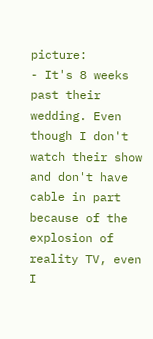picture:
- It's 8 weeks past their wedding. Even though I don't watch their show and don't have cable in part because of the explosion of reality TV, even I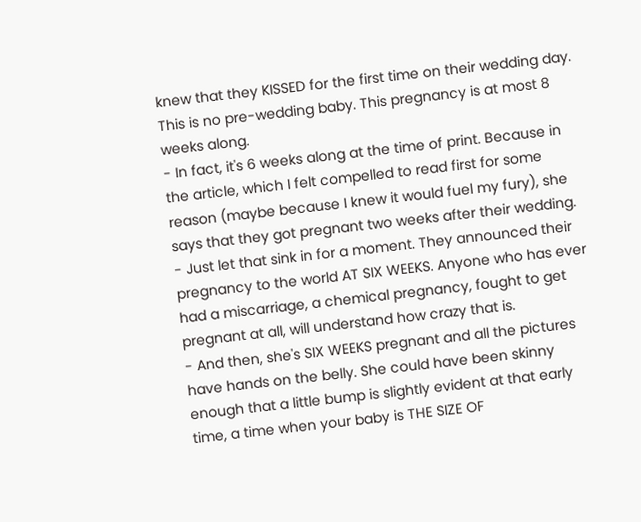knew that they KISSED for the first time on their wedding day. This is no pre-wedding baby. This pregnancy is at most 8 weeks along.
- In fact, it's 6 weeks along at the time of print. Because in the article, which I felt compelled to read first for some reason (maybe because I knew it would fuel my fury), she says that they got pregnant two weeks after their wedding.
- Just let that sink in for a moment. They announced their pregnancy to the world AT SIX WEEKS. Anyone who has ever had a miscarriage, a chemical pregnancy, fought to get pregnant at all, will understand how crazy that is.
- And then, she's SIX WEEKS pregnant and all the pictures have hands on the belly. She could have been skinny enough that a little bump is slightly evident at that early time, a time when your baby is THE SIZE OF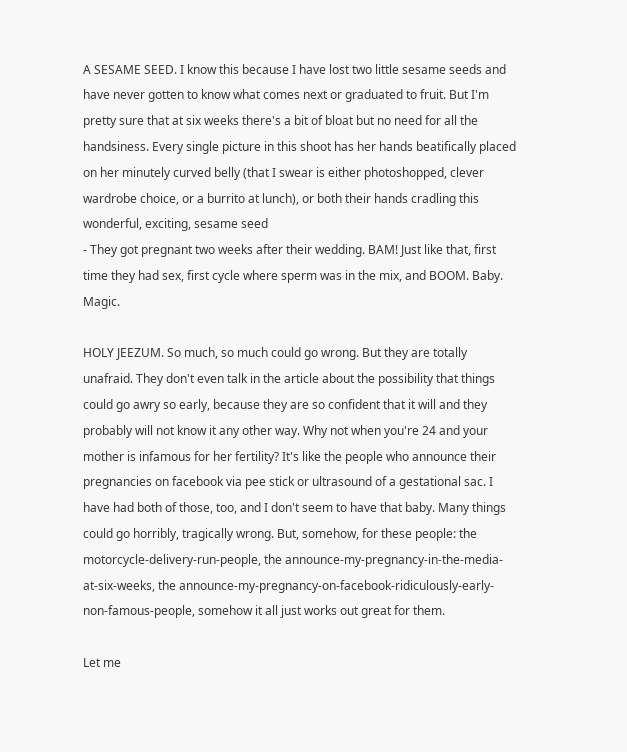A SESAME SEED. I know this because I have lost two little sesame seeds and have never gotten to know what comes next or graduated to fruit. But I'm pretty sure that at six weeks there's a bit of bloat but no need for all the handsiness. Every single picture in this shoot has her hands beatifically placed on her minutely curved belly (that I swear is either photoshopped, clever wardrobe choice, or a burrito at lunch), or both their hands cradling this wonderful, exciting, sesame seed
- They got pregnant two weeks after their wedding. BAM! Just like that, first time they had sex, first cycle where sperm was in the mix, and BOOM. Baby. Magic.

HOLY JEEZUM. So much, so much could go wrong. But they are totally unafraid. They don't even talk in the article about the possibility that things could go awry so early, because they are so confident that it will and they probably will not know it any other way. Why not when you're 24 and your mother is infamous for her fertility? It's like the people who announce their pregnancies on facebook via pee stick or ultrasound of a gestational sac. I have had both of those, too, and I don't seem to have that baby. Many things could go horribly, tragically wrong. But, somehow, for these people: the motorcycle-delivery-run-people, the announce-my-pregnancy-in-the-media-at-six-weeks, the announce-my-pregnancy-on-facebook-ridiculously-early-non-famous-people, somehow it all just works out great for them.

Let me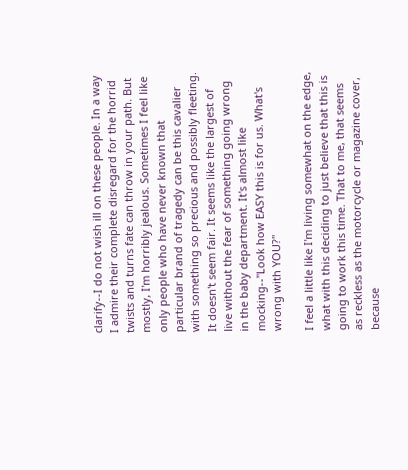clarify--I do not wish ill on these people. In a way I admire their complete disregard for the horrid twists and turns fate can throw in your path. But mostly, I'm horribly jealous. Sometimes I feel like only people who have never known that particular brand of tragedy can be this cavalier with something so precious and possibly fleeting. It doesn't seem fair. It seems like the largest of live without the fear of something going wrong in the baby department. It's almost like mocking--"Look how EASY this is for us. What's wrong with YOU?"

I feel a little like I'm living somewhat on the edge, what with this deciding to just believe that this is going to work this time. That to me, that seems as reckless as the motorcycle or magazine cover, because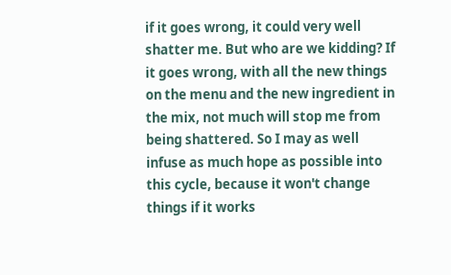if it goes wrong, it could very well shatter me. But who are we kidding? If it goes wrong, with all the new things on the menu and the new ingredient in the mix, not much will stop me from being shattered. So I may as well infuse as much hope as possible into this cycle, because it won't change things if it works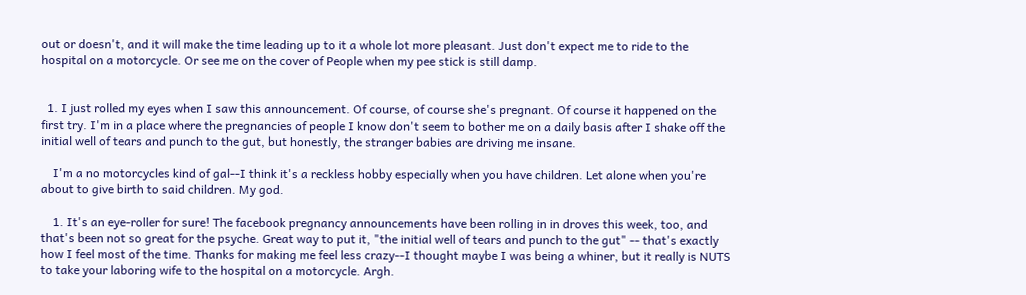out or doesn't, and it will make the time leading up to it a whole lot more pleasant. Just don't expect me to ride to the hospital on a motorcycle. Or see me on the cover of People when my pee stick is still damp.


  1. I just rolled my eyes when I saw this announcement. Of course, of course she's pregnant. Of course it happened on the first try. I'm in a place where the pregnancies of people I know don't seem to bother me on a daily basis after I shake off the initial well of tears and punch to the gut, but honestly, the stranger babies are driving me insane.

    I'm a no motorcycles kind of gal--I think it's a reckless hobby especially when you have children. Let alone when you're about to give birth to said children. My god.

    1. It's an eye-roller for sure! The facebook pregnancy announcements have been rolling in in droves this week, too, and that's been not so great for the psyche. Great way to put it, "the initial well of tears and punch to the gut" -- that's exactly how I feel most of the time. Thanks for making me feel less crazy--I thought maybe I was being a whiner, but it really is NUTS to take your laboring wife to the hospital on a motorcycle. Argh.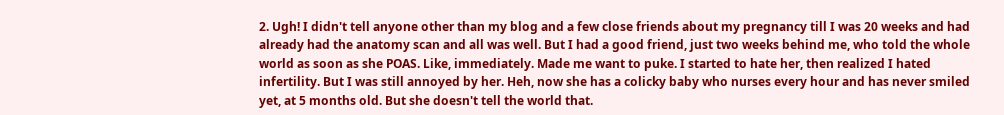2. Ugh! I didn't tell anyone other than my blog and a few close friends about my pregnancy till I was 20 weeks and had already had the anatomy scan and all was well. But I had a good friend, just two weeks behind me, who told the whole world as soon as she POAS. Like, immediately. Made me want to puke. I started to hate her, then realized I hated infertility. But I was still annoyed by her. Heh, now she has a colicky baby who nurses every hour and has never smiled yet, at 5 months old. But she doesn't tell the world that.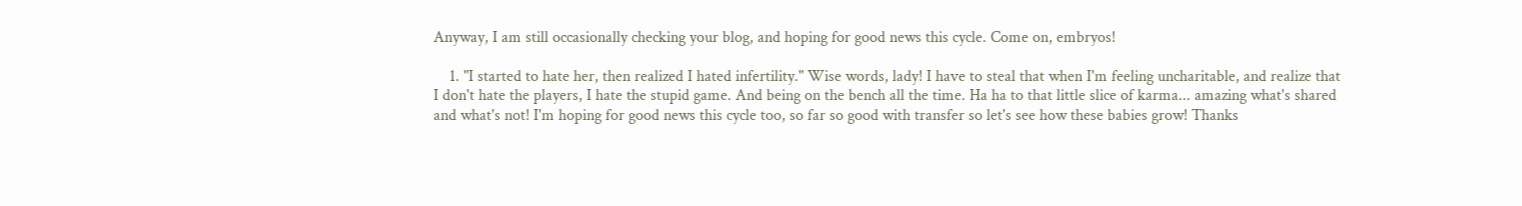Anyway, I am still occasionally checking your blog, and hoping for good news this cycle. Come on, embryos!

    1. "I started to hate her, then realized I hated infertility." Wise words, lady! I have to steal that when I'm feeling uncharitable, and realize that I don't hate the players, I hate the stupid game. And being on the bench all the time. Ha ha to that little slice of karma... amazing what's shared and what's not! I'm hoping for good news this cycle too, so far so good with transfer so let's see how these babies grow! Thanks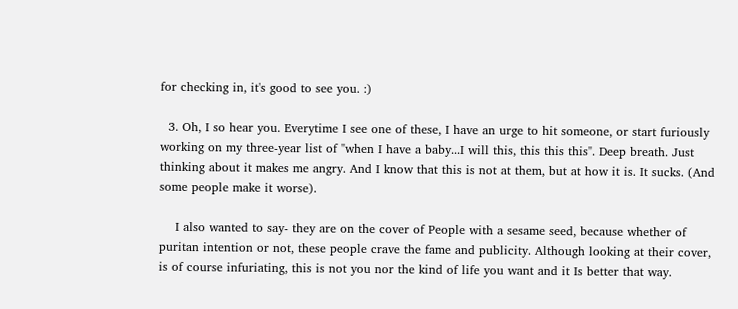for checking in, it's good to see you. :)

  3. Oh, I so hear you. Everytime I see one of these, I have an urge to hit someone, or start furiously working on my three-year list of "when I have a baby...I will this, this this this". Deep breath. Just thinking about it makes me angry. And I know that this is not at them, but at how it is. It sucks. (And some people make it worse).

    I also wanted to say- they are on the cover of People with a sesame seed, because whether of puritan intention or not, these people crave the fame and publicity. Although looking at their cover, is of course infuriating, this is not you nor the kind of life you want and it Is better that way.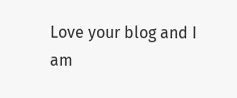Love your blog and I am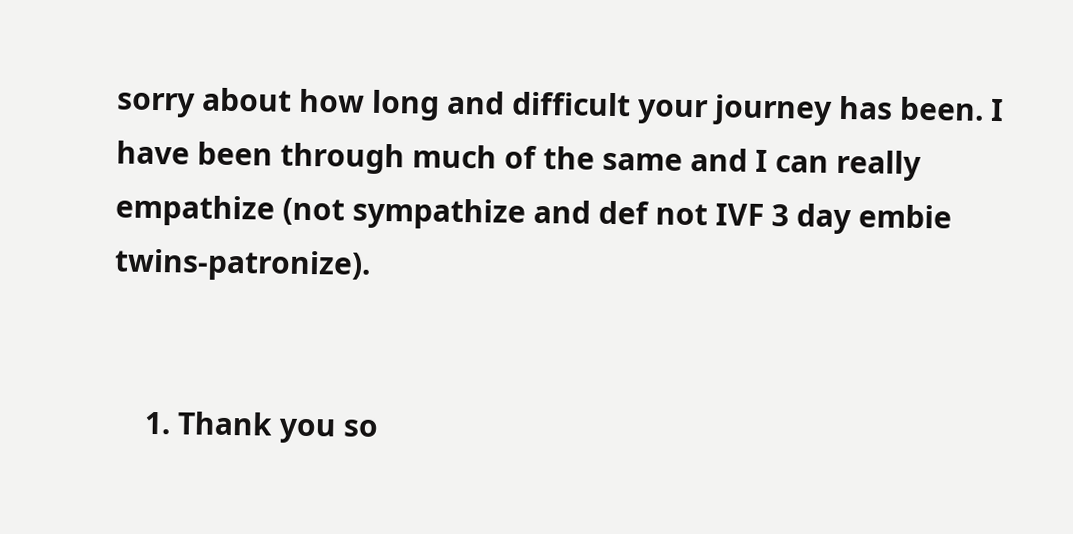sorry about how long and difficult your journey has been. I have been through much of the same and I can really empathize (not sympathize and def not IVF 3 day embie twins-patronize).


    1. Thank you so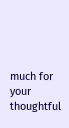much for your thoughtful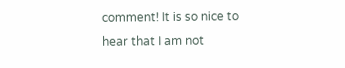comment! It is so nice to hear that I am not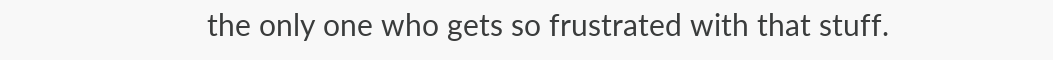the only one who gets so frustrated with that stuff.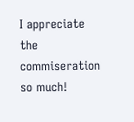I appreciate the commiseration so much!